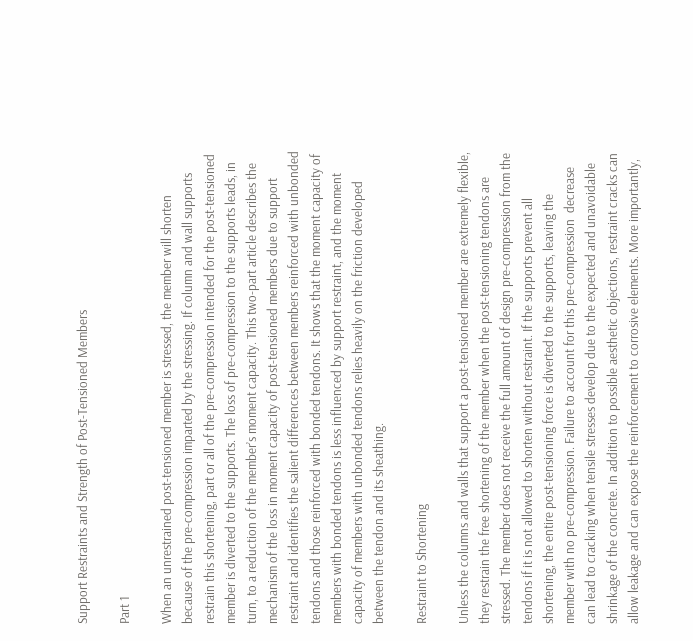Support Restraints and Strength of Post-Tensioned Members

Part 1

When an unrestrained post-tensioned member is stressed, the member will shorten because of the pre-compression imparted by the stressing. If column and wall supports restrain this shortening, part or all of the pre-compression intended for the post-tensioned member is diverted to the supports. The loss of pre-compression to the supports leads, in turn, to a reduction of the member’s moment capacity. This two-part article describes the mechanism of the loss in moment capacity of post-tensioned members due to support restraint and identifies the salient differences between members reinforced with unbonded tendons and those reinforced with bonded tendons. It shows that the moment capacity of members with bonded tendons is less influenced by support restraint, and the moment capacity of members with unbonded tendons relies heavily on the friction developed between the tendon and its sheathing.

Restraint to Shortening

Unless the columns and walls that support a post-tensioned member are extremely flexible, they restrain the free shortening of the member when the post-tensioning tendons are stressed. The member does not receive the full amount of design pre-compression from the tendons if it is not allowed to shorten without restraint. If the supports prevent all shortening, the entire post-tensioning force is diverted to the supports, leaving the member with no pre-compression. Failure to account for this pre-compression  decrease can lead to cracking when tensile stresses develop due to the expected and unavoidable shrinkage of the concrete. In addition to possible aesthetic objections, restraint cracks can allow leakage and can expose the reinforcement to corrosive elements. More importantly,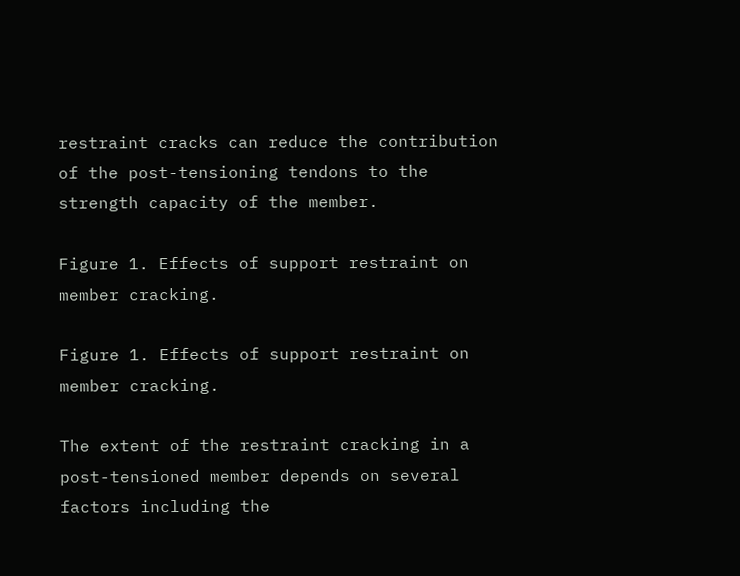restraint cracks can reduce the contribution of the post-tensioning tendons to the strength capacity of the member.

Figure 1. Effects of support restraint on member cracking.

Figure 1. Effects of support restraint on member cracking.

The extent of the restraint cracking in a post-tensioned member depends on several factors including the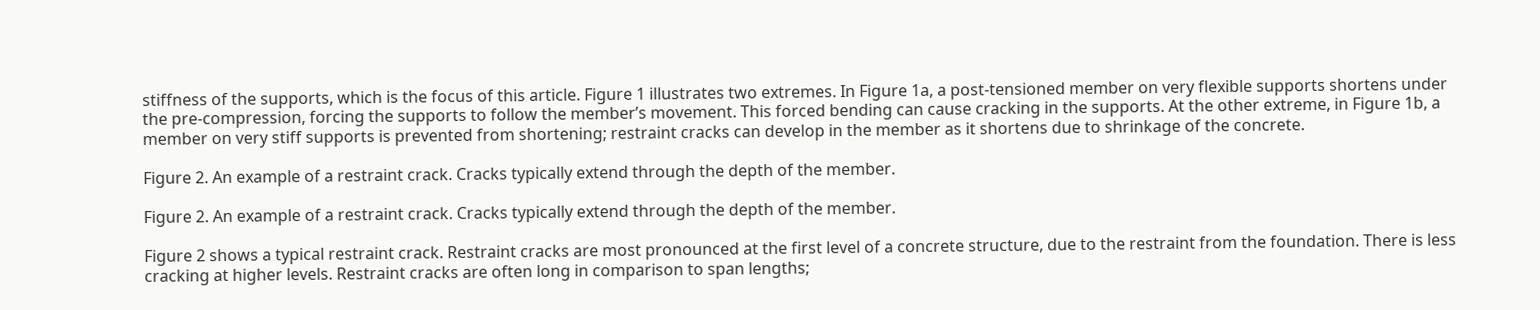stiffness of the supports, which is the focus of this article. Figure 1 illustrates two extremes. In Figure 1a, a post-tensioned member on very flexible supports shortens under the pre-compression, forcing the supports to follow the member’s movement. This forced bending can cause cracking in the supports. At the other extreme, in Figure 1b, a member on very stiff supports is prevented from shortening; restraint cracks can develop in the member as it shortens due to shrinkage of the concrete.

Figure 2. An example of a restraint crack. Cracks typically extend through the depth of the member.

Figure 2. An example of a restraint crack. Cracks typically extend through the depth of the member.

Figure 2 shows a typical restraint crack. Restraint cracks are most pronounced at the first level of a concrete structure, due to the restraint from the foundation. There is less cracking at higher levels. Restraint cracks are often long in comparison to span lengths;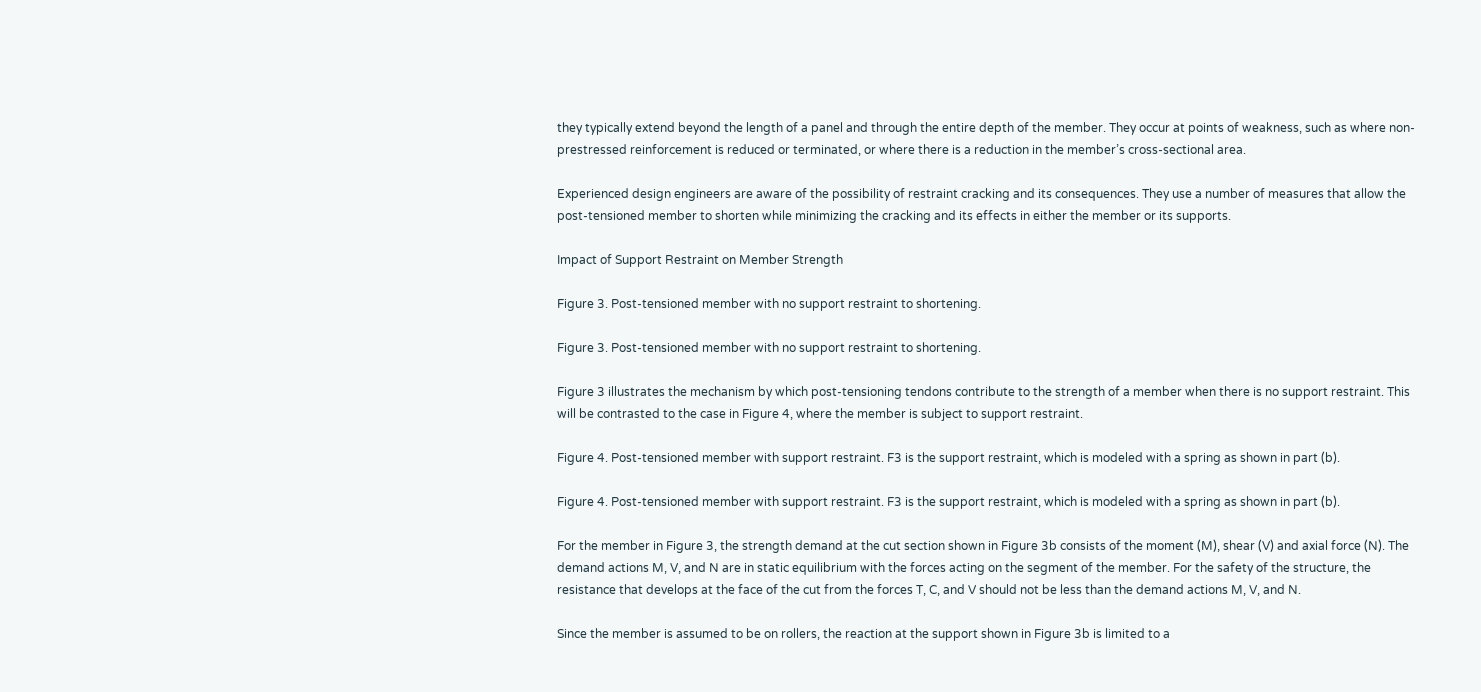they typically extend beyond the length of a panel and through the entire depth of the member. They occur at points of weakness, such as where non-prestressed reinforcement is reduced or terminated, or where there is a reduction in the member’s cross-sectional area.

Experienced design engineers are aware of the possibility of restraint cracking and its consequences. They use a number of measures that allow the post-tensioned member to shorten while minimizing the cracking and its effects in either the member or its supports.

Impact of Support Restraint on Member Strength

Figure 3. Post-tensioned member with no support restraint to shortening.

Figure 3. Post-tensioned member with no support restraint to shortening.

Figure 3 illustrates the mechanism by which post-tensioning tendons contribute to the strength of a member when there is no support restraint. This will be contrasted to the case in Figure 4, where the member is subject to support restraint.

Figure 4. Post-tensioned member with support restraint. F3 is the support restraint, which is modeled with a spring as shown in part (b).

Figure 4. Post-tensioned member with support restraint. F3 is the support restraint, which is modeled with a spring as shown in part (b).

For the member in Figure 3, the strength demand at the cut section shown in Figure 3b consists of the moment (M), shear (V) and axial force (N). The demand actions M, V, and N are in static equilibrium with the forces acting on the segment of the member. For the safety of the structure, the resistance that develops at the face of the cut from the forces T, C, and V should not be less than the demand actions M, V, and N.

Since the member is assumed to be on rollers, the reaction at the support shown in Figure 3b is limited to a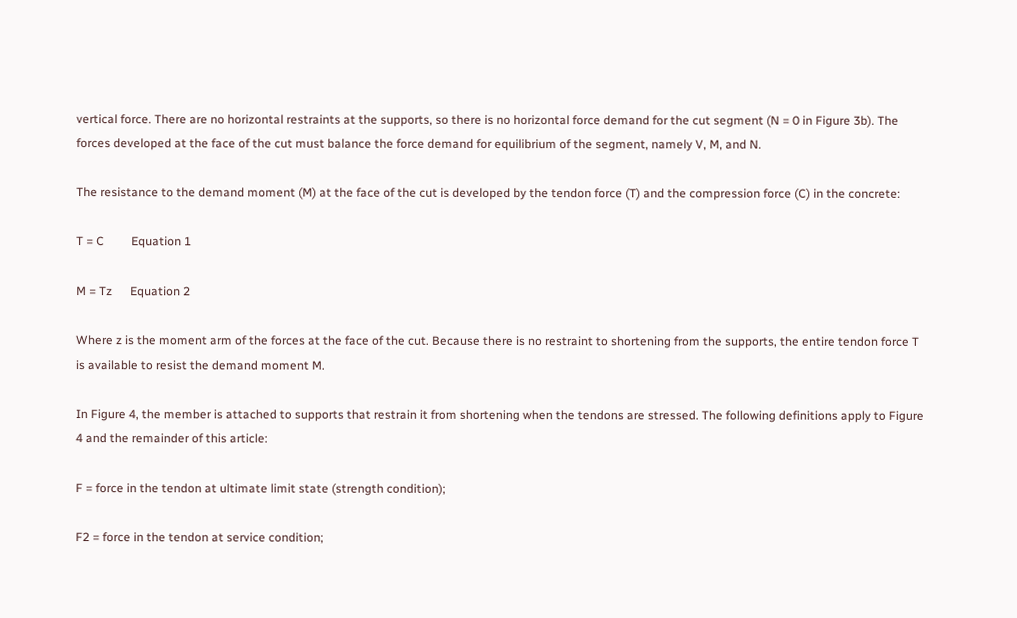vertical force. There are no horizontal restraints at the supports, so there is no horizontal force demand for the cut segment (N = 0 in Figure 3b). The forces developed at the face of the cut must balance the force demand for equilibrium of the segment, namely V, M, and N.

The resistance to the demand moment (M) at the face of the cut is developed by the tendon force (T) and the compression force (C) in the concrete:

T = C         Equation 1

M = Tz      Equation 2

Where z is the moment arm of the forces at the face of the cut. Because there is no restraint to shortening from the supports, the entire tendon force T is available to resist the demand moment M.

In Figure 4, the member is attached to supports that restrain it from shortening when the tendons are stressed. The following definitions apply to Figure 4 and the remainder of this article:

F = force in the tendon at ultimate limit state (strength condition);

F2 = force in the tendon at service condition;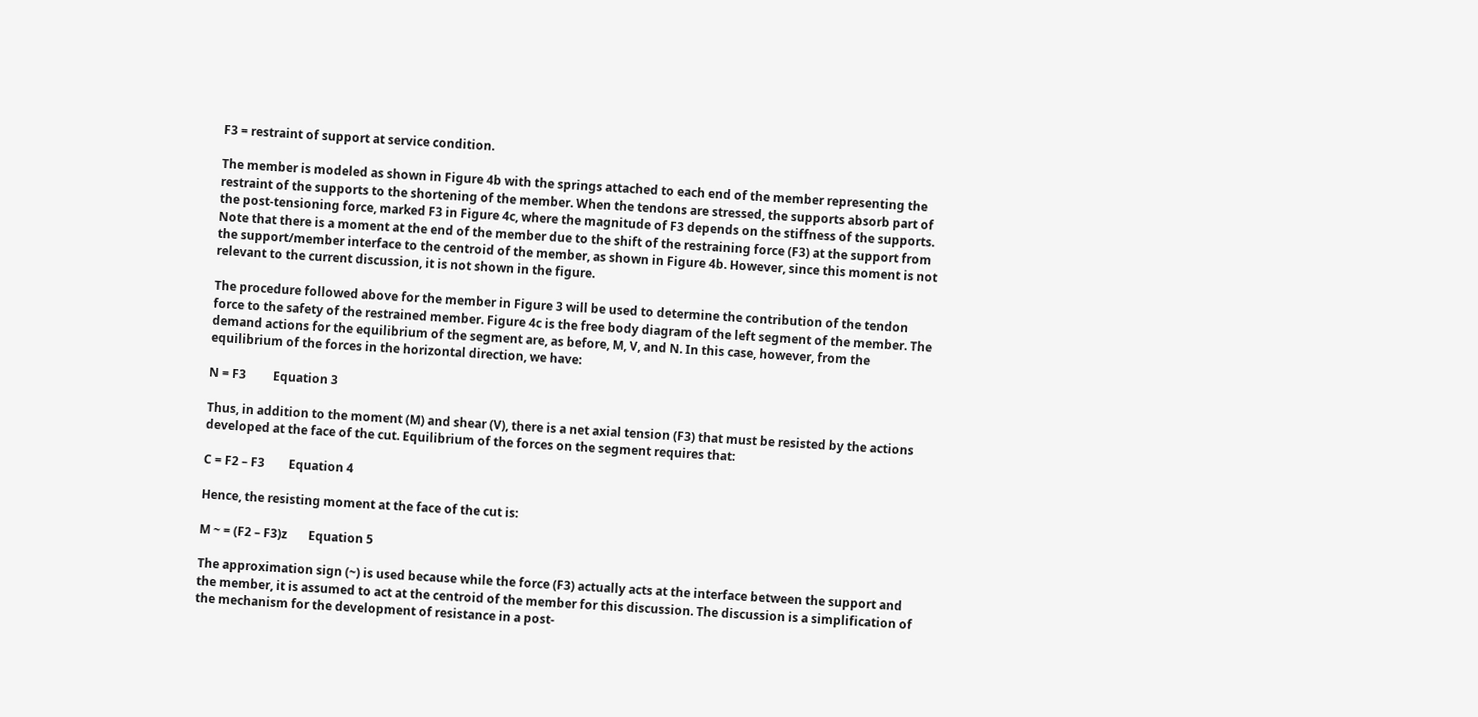F3 = restraint of support at service condition.

The member is modeled as shown in Figure 4b with the springs attached to each end of the member representing the restraint of the supports to the shortening of the member. When the tendons are stressed, the supports absorb part of the post-tensioning force, marked F3 in Figure 4c, where the magnitude of F3 depends on the stiffness of the supports. Note that there is a moment at the end of the member due to the shift of the restraining force (F3) at the support from the support/member interface to the centroid of the member, as shown in Figure 4b. However, since this moment is not relevant to the current discussion, it is not shown in the figure.

The procedure followed above for the member in Figure 3 will be used to determine the contribution of the tendon force to the safety of the restrained member. Figure 4c is the free body diagram of the left segment of the member. The demand actions for the equilibrium of the segment are, as before, M, V, and N. In this case, however, from the equilibrium of the forces in the horizontal direction, we have:

N = F3         Equation 3

Thus, in addition to the moment (M) and shear (V), there is a net axial tension (F3) that must be resisted by the actions developed at the face of the cut. Equilibrium of the forces on the segment requires that:

C = F2 – F3        Equation 4

Hence, the resisting moment at the face of the cut is:

M ~ = (F2 – F3)z       Equation 5

The approximation sign (~) is used because while the force (F3) actually acts at the interface between the support and the member, it is assumed to act at the centroid of the member for this discussion. The discussion is a simplification of the mechanism for the development of resistance in a post-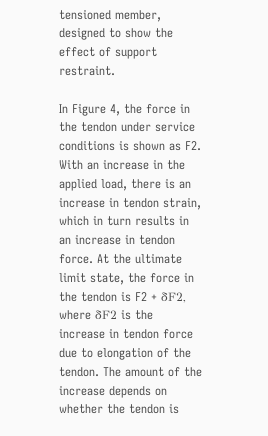tensioned member, designed to show the effect of support restraint.

In Figure 4, the force in the tendon under service conditions is shown as F2. With an increase in the applied load, there is an increase in tendon strain, which in turn results in an increase in tendon force. At the ultimate limit state, the force in the tendon is F2 + δF2, where δF2 is the increase in tendon force due to elongation of the tendon. The amount of the increase depends on whether the tendon is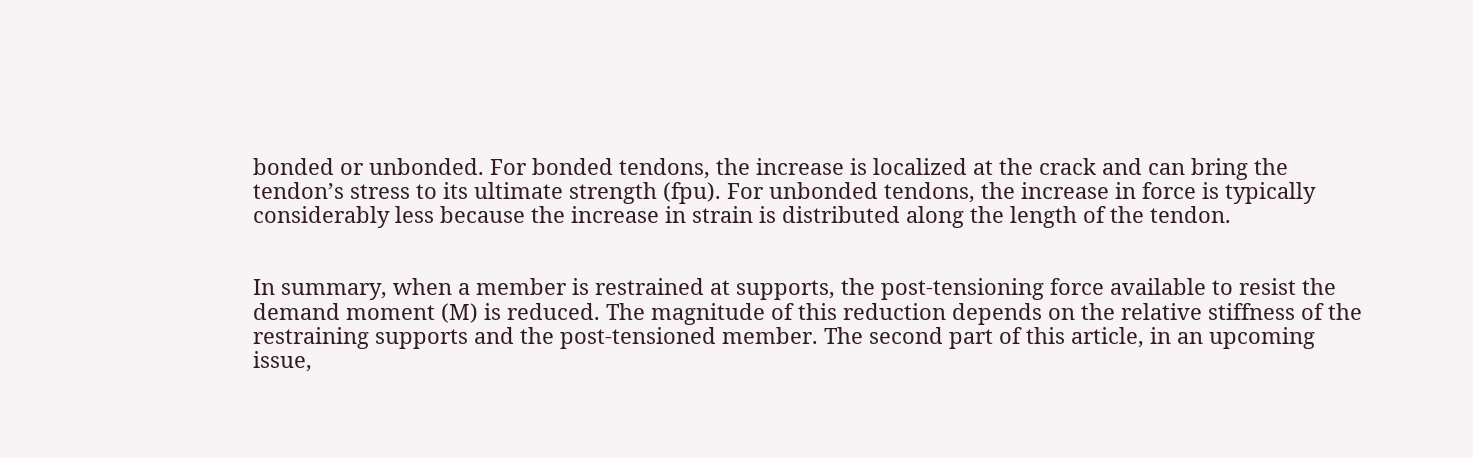bonded or unbonded. For bonded tendons, the increase is localized at the crack and can bring the tendon’s stress to its ultimate strength (fpu). For unbonded tendons, the increase in force is typically considerably less because the increase in strain is distributed along the length of the tendon.


In summary, when a member is restrained at supports, the post-tensioning force available to resist the demand moment (M) is reduced. The magnitude of this reduction depends on the relative stiffness of the restraining supports and the post-tensioned member. The second part of this article, in an upcoming issue,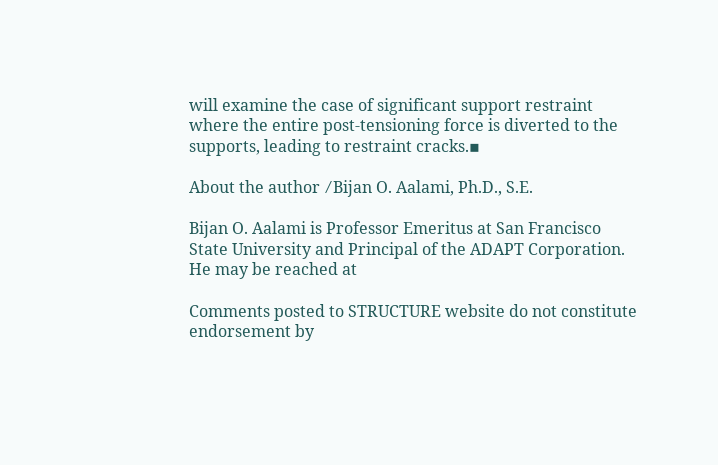will examine the case of significant support restraint where the entire post-tensioning force is diverted to the supports, leading to restraint cracks.▪

About the author  ⁄ Bijan O. Aalami, Ph.D., S.E.

Bijan O. Aalami is Professor Emeritus at San Francisco State University and Principal of the ADAPT Corporation. He may be reached at

Comments posted to STRUCTURE website do not constitute endorsement by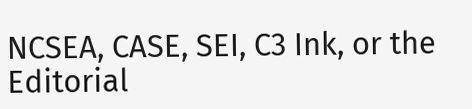NCSEA, CASE, SEI, C3 Ink, or the Editorial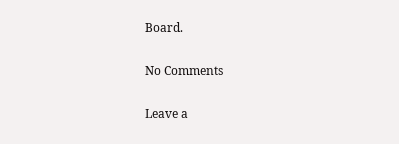Board.

No Comments

Leave a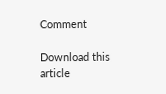Comment

Download this article